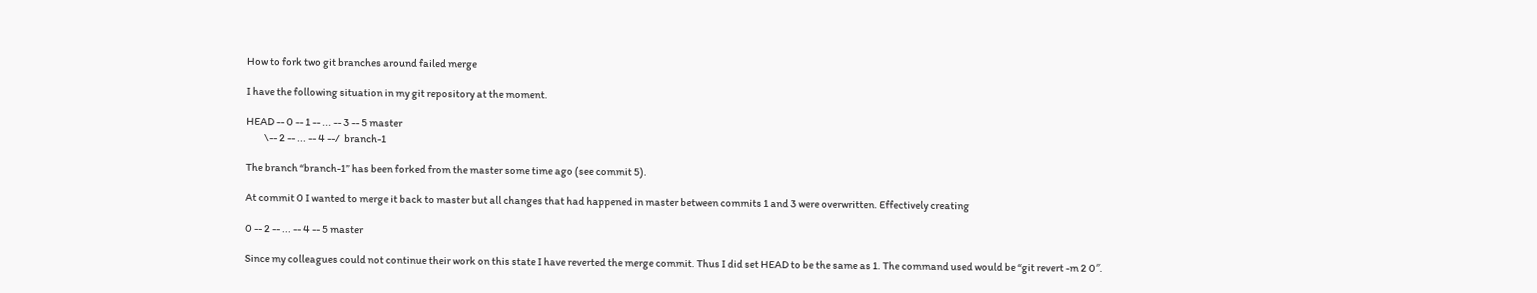How to fork two git branches around failed merge

I have the following situation in my git repository at the moment.

HEAD -- 0 -- 1 -- ... -- 3 -- 5 master
         \-- 2 -- ... -- 4 --/  branch-1

The branch “branch-1” has been forked from the master some time ago (see commit 5).

At commit 0 I wanted to merge it back to master but all changes that had happened in master between commits 1 and 3 were overwritten. Effectively creating

0 -- 2 -- ... -- 4 -- 5 master

Since my colleagues could not continue their work on this state I have reverted the merge commit. Thus I did set HEAD to be the same as 1. The command used would be “git revert -m 2 0″.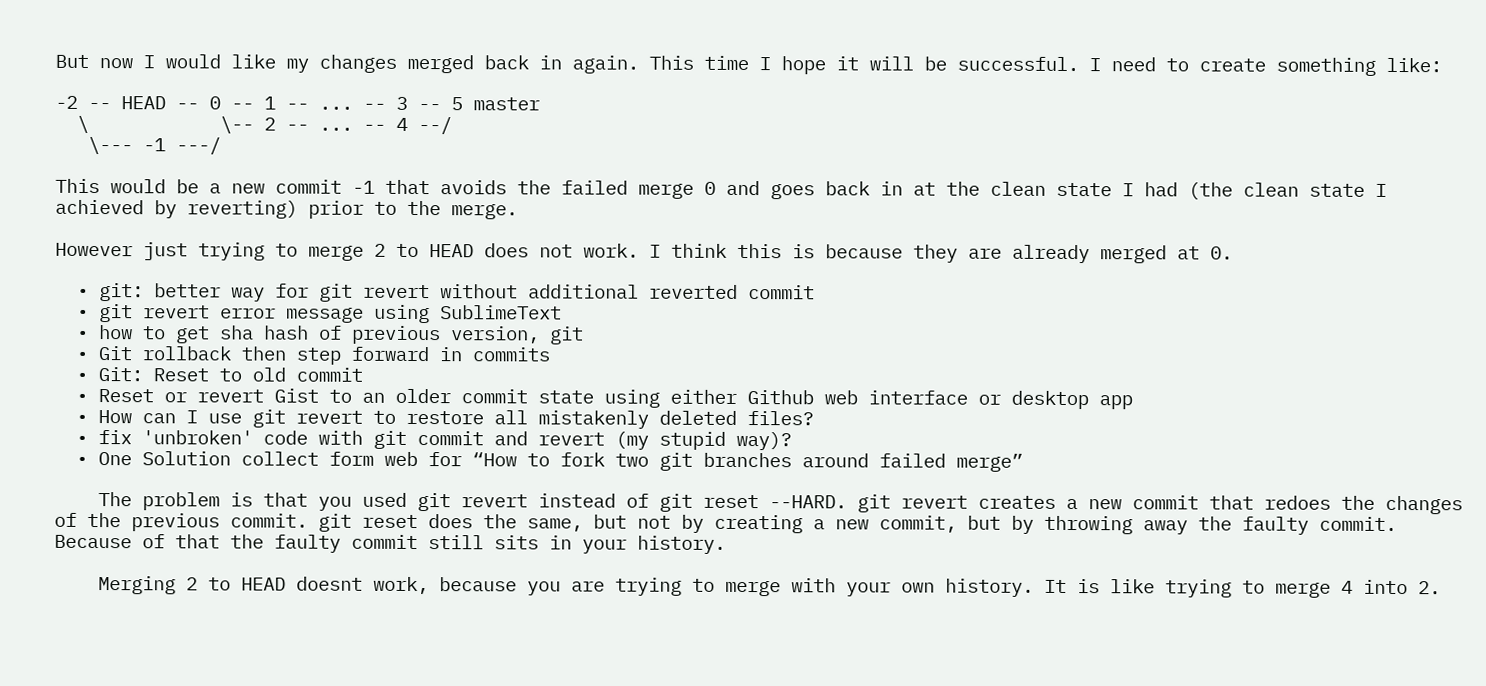But now I would like my changes merged back in again. This time I hope it will be successful. I need to create something like:

-2 -- HEAD -- 0 -- 1 -- ... -- 3 -- 5 master
  \            \-- 2 -- ... -- 4 --/
   \--- -1 ---/

This would be a new commit -1 that avoids the failed merge 0 and goes back in at the clean state I had (the clean state I achieved by reverting) prior to the merge.

However just trying to merge 2 to HEAD does not work. I think this is because they are already merged at 0.

  • git: better way for git revert without additional reverted commit
  • git revert error message using SublimeText
  • how to get sha hash of previous version, git
  • Git rollback then step forward in commits
  • Git: Reset to old commit
  • Reset or revert Gist to an older commit state using either Github web interface or desktop app
  • How can I use git revert to restore all mistakenly deleted files?
  • fix 'unbroken' code with git commit and revert (my stupid way)?
  • One Solution collect form web for “How to fork two git branches around failed merge”

    The problem is that you used git revert instead of git reset --HARD. git revert creates a new commit that redoes the changes of the previous commit. git reset does the same, but not by creating a new commit, but by throwing away the faulty commit. Because of that the faulty commit still sits in your history.

    Merging 2 to HEAD doesnt work, because you are trying to merge with your own history. It is like trying to merge 4 into 2.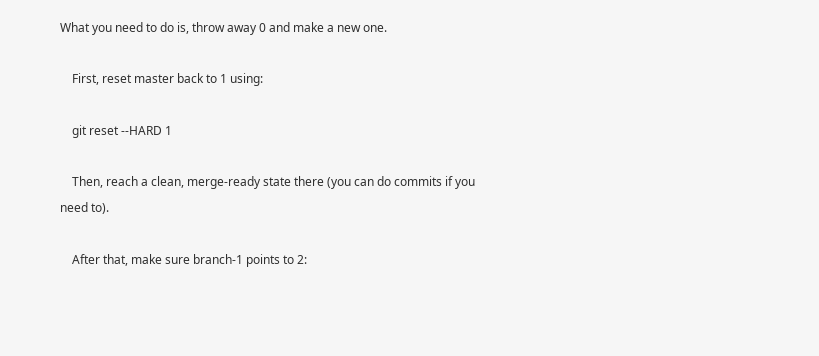What you need to do is, throw away 0 and make a new one.

    First, reset master back to 1 using:

    git reset --HARD 1

    Then, reach a clean, merge-ready state there (you can do commits if you need to).

    After that, make sure branch-1 points to 2: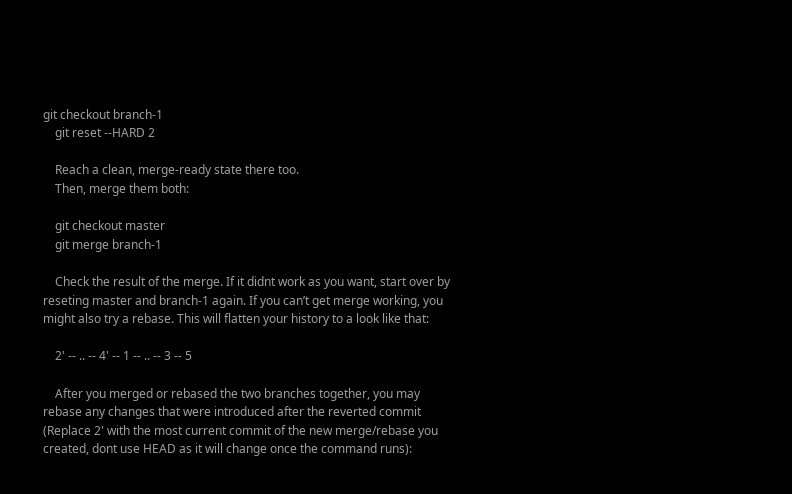git checkout branch-1
    git reset --HARD 2

    Reach a clean, merge-ready state there too.
    Then, merge them both:

    git checkout master
    git merge branch-1

    Check the result of the merge. If it didnt work as you want, start over by reseting master and branch-1 again. If you can’t get merge working, you might also try a rebase. This will flatten your history to a look like that:

    2' -- .. -- 4' -- 1 -- .. -- 3 -- 5

    After you merged or rebased the two branches together, you may rebase any changes that were introduced after the reverted commit (Replace 2' with the most current commit of the new merge/rebase you created, dont use HEAD as it will change once the command runs):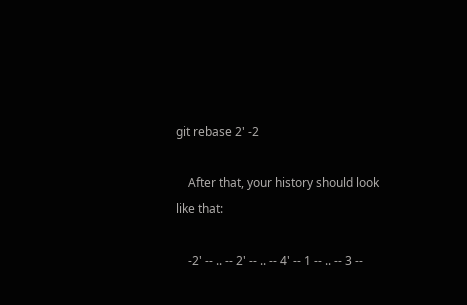git rebase 2' -2

    After that, your history should look like that:

    -2' -- .. -- 2' -- .. -- 4' -- 1 -- .. -- 3 --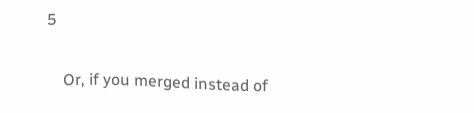5

    Or, if you merged instead of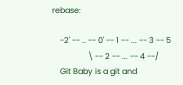rebase:

    -2' -- .. -- 0' -- 1 -- ... -- 3 -- 5
                  \ -- 2 -- ... -- 4 --/
    Git Baby is a git and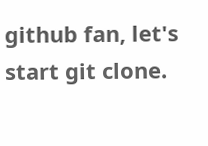github fan, let's start git clone.